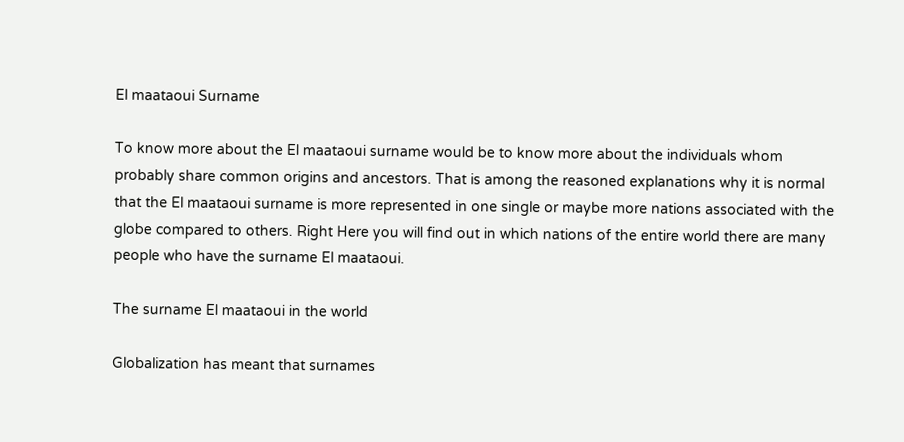El maataoui Surname

To know more about the El maataoui surname would be to know more about the individuals whom probably share common origins and ancestors. That is among the reasoned explanations why it is normal that the El maataoui surname is more represented in one single or maybe more nations associated with the globe compared to others. Right Here you will find out in which nations of the entire world there are many people who have the surname El maataoui.

The surname El maataoui in the world

Globalization has meant that surnames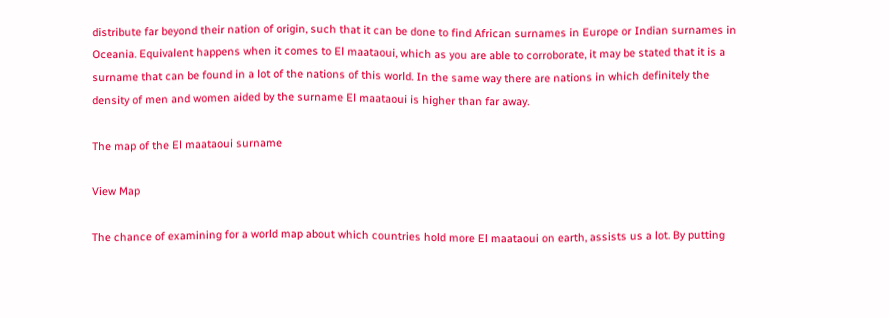distribute far beyond their nation of origin, such that it can be done to find African surnames in Europe or Indian surnames in Oceania. Equivalent happens when it comes to El maataoui, which as you are able to corroborate, it may be stated that it is a surname that can be found in a lot of the nations of this world. In the same way there are nations in which definitely the density of men and women aided by the surname El maataoui is higher than far away.

The map of the El maataoui surname

View Map

The chance of examining for a world map about which countries hold more El maataoui on earth, assists us a lot. By putting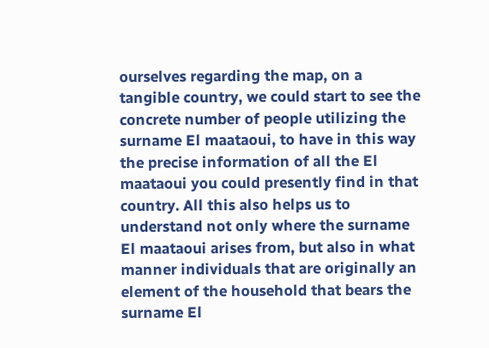ourselves regarding the map, on a tangible country, we could start to see the concrete number of people utilizing the surname El maataoui, to have in this way the precise information of all the El maataoui you could presently find in that country. All this also helps us to understand not only where the surname El maataoui arises from, but also in what manner individuals that are originally an element of the household that bears the surname El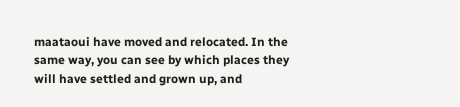maataoui have moved and relocated. In the same way, you can see by which places they will have settled and grown up, and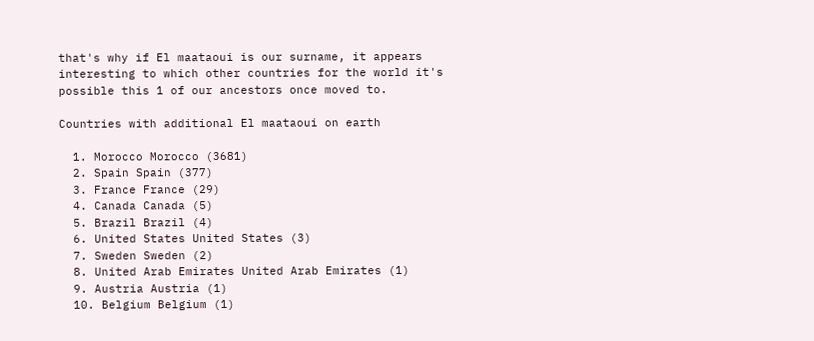that's why if El maataoui is our surname, it appears interesting to which other countries for the world it's possible this 1 of our ancestors once moved to.

Countries with additional El maataoui on earth

  1. Morocco Morocco (3681)
  2. Spain Spain (377)
  3. France France (29)
  4. Canada Canada (5)
  5. Brazil Brazil (4)
  6. United States United States (3)
  7. Sweden Sweden (2)
  8. United Arab Emirates United Arab Emirates (1)
  9. Austria Austria (1)
  10. Belgium Belgium (1)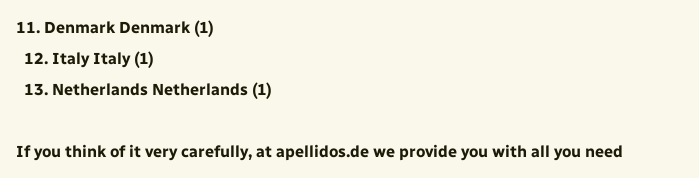11. Denmark Denmark (1)
  12. Italy Italy (1)
  13. Netherlands Netherlands (1)

If you think of it very carefully, at apellidos.de we provide you with all you need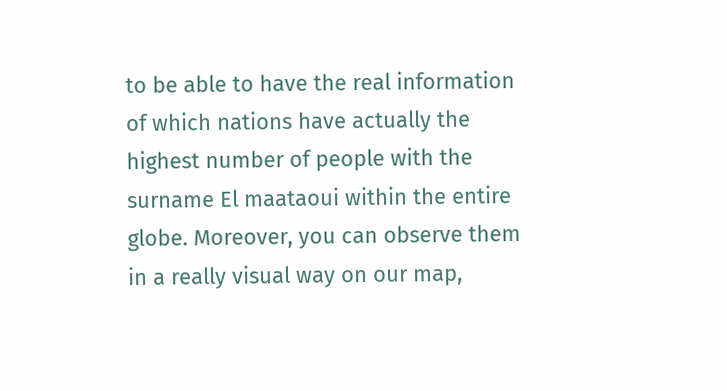to be able to have the real information of which nations have actually the highest number of people with the surname El maataoui within the entire globe. Moreover, you can observe them in a really visual way on our map,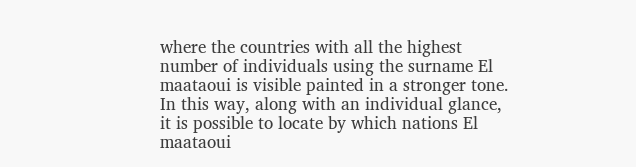where the countries with all the highest number of individuals using the surname El maataoui is visible painted in a stronger tone. In this way, along with an individual glance, it is possible to locate by which nations El maataoui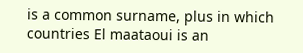is a common surname, plus in which countries El maataoui is an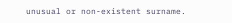unusual or non-existent surname.